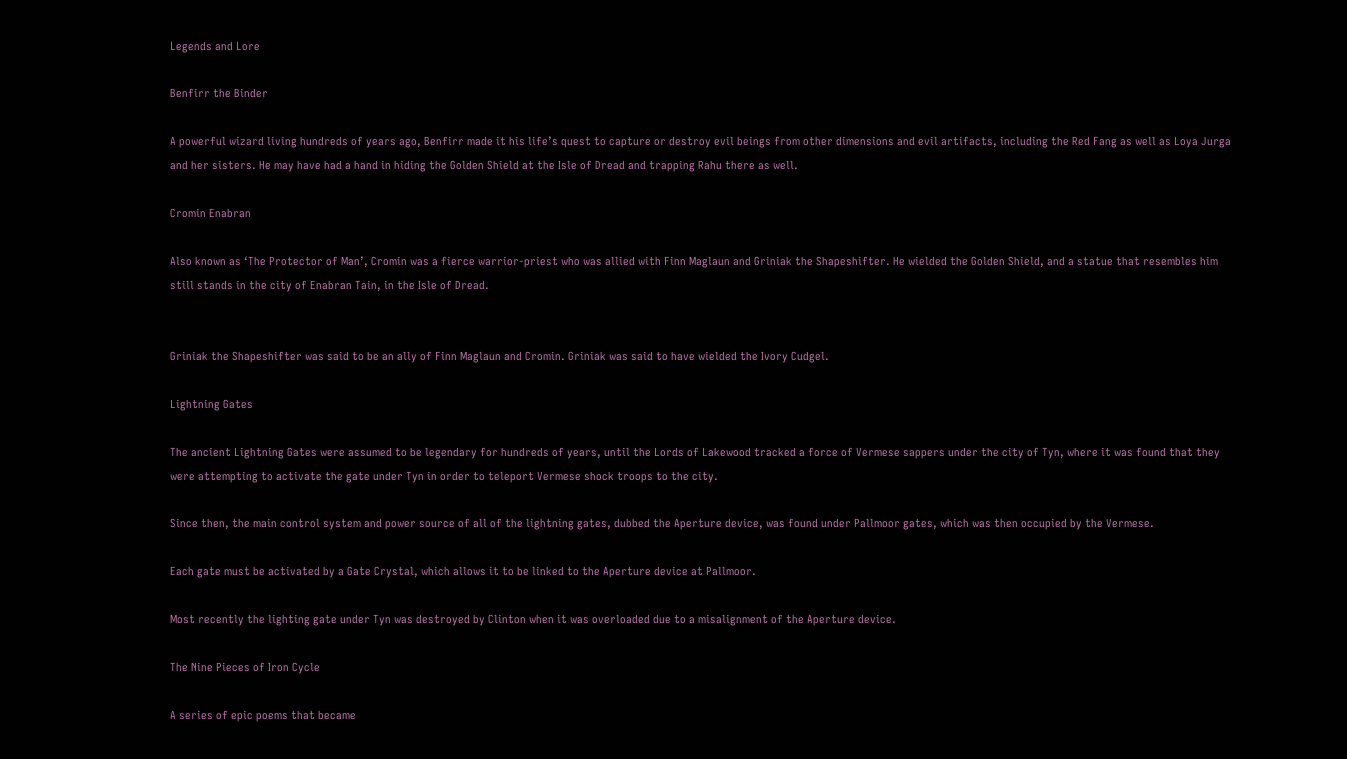Legends and Lore

Benfirr the Binder

A powerful wizard living hundreds of years ago, Benfirr made it his life’s quest to capture or destroy evil beings from other dimensions and evil artifacts, including the Red Fang as well as Loya Jurga and her sisters. He may have had a hand in hiding the Golden Shield at the Isle of Dread and trapping Rahu there as well.

Cromin Enabran

Also known as ‘The Protector of Man’, Cromin was a fierce warrior-priest who was allied with Finn Maglaun and Griniak the Shapeshifter. He wielded the Golden Shield, and a statue that resembles him still stands in the city of Enabran Tain, in the Isle of Dread.


Griniak the Shapeshifter was said to be an ally of Finn Maglaun and Cromin. Griniak was said to have wielded the Ivory Cudgel.

Lightning Gates

The ancient Lightning Gates were assumed to be legendary for hundreds of years, until the Lords of Lakewood tracked a force of Vermese sappers under the city of Tyn, where it was found that they were attempting to activate the gate under Tyn in order to teleport Vermese shock troops to the city.

Since then, the main control system and power source of all of the lightning gates, dubbed the Aperture device, was found under Pallmoor gates, which was then occupied by the Vermese.

Each gate must be activated by a Gate Crystal, which allows it to be linked to the Aperture device at Pallmoor.

Most recently the lighting gate under Tyn was destroyed by Clinton when it was overloaded due to a misalignment of the Aperture device.

The Nine Pieces of Iron Cycle

A series of epic poems that became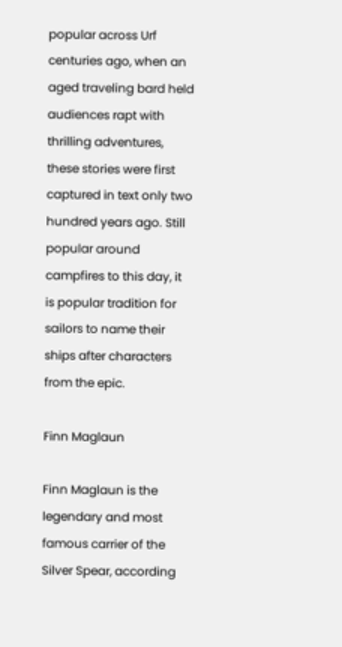popular across Urf centuries ago, when an aged traveling bard held audiences rapt with thrilling adventures, these stories were first captured in text only two hundred years ago. Still popular around campfires to this day, it is popular tradition for sailors to name their ships after characters from the epic.

Finn Maglaun

Finn Maglaun is the legendary and most famous carrier of the Silver Spear, according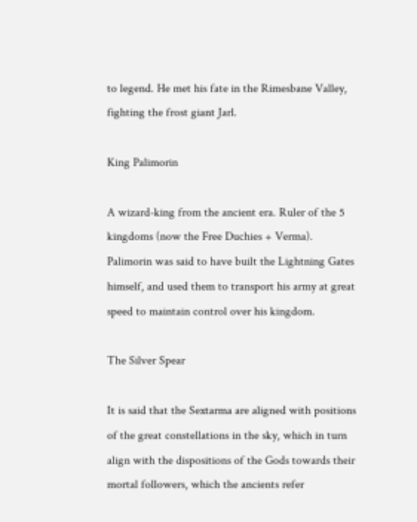to legend. He met his fate in the Rimesbane Valley, fighting the frost giant Jarl.

King Palimorin

A wizard-king from the ancient era. Ruler of the 5 kingdoms (now the Free Duchies + Verma). Palimorin was said to have built the Lightning Gates himself, and used them to transport his army at great speed to maintain control over his kingdom.

The Silver Spear

It is said that the Sextarma are aligned with positions of the great constellations in the sky, which in turn align with the dispositions of the Gods towards their mortal followers, which the ancients refer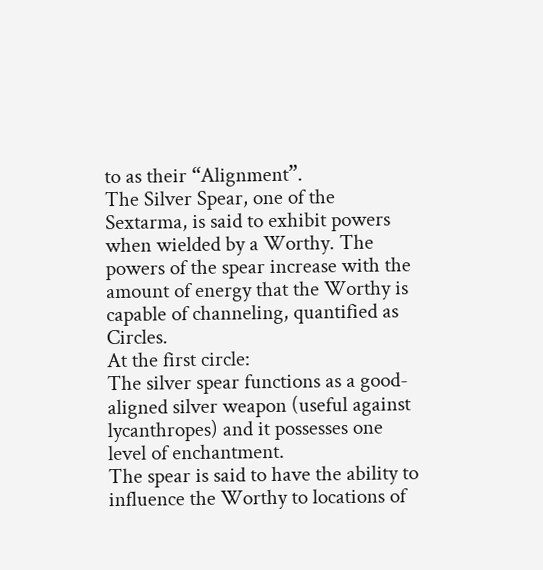to as their “Alignment”.
The Silver Spear, one of the Sextarma, is said to exhibit powers when wielded by a Worthy. The powers of the spear increase with the amount of energy that the Worthy is capable of channeling, quantified as Circles.
At the first circle:
The silver spear functions as a good-aligned silver weapon (useful against lycanthropes) and it possesses one level of enchantment.
The spear is said to have the ability to influence the Worthy to locations of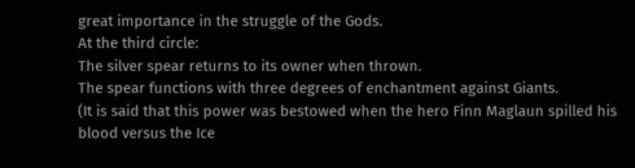great importance in the struggle of the Gods.
At the third circle:
The silver spear returns to its owner when thrown.
The spear functions with three degrees of enchantment against Giants.
(It is said that this power was bestowed when the hero Finn Maglaun spilled his blood versus the Ice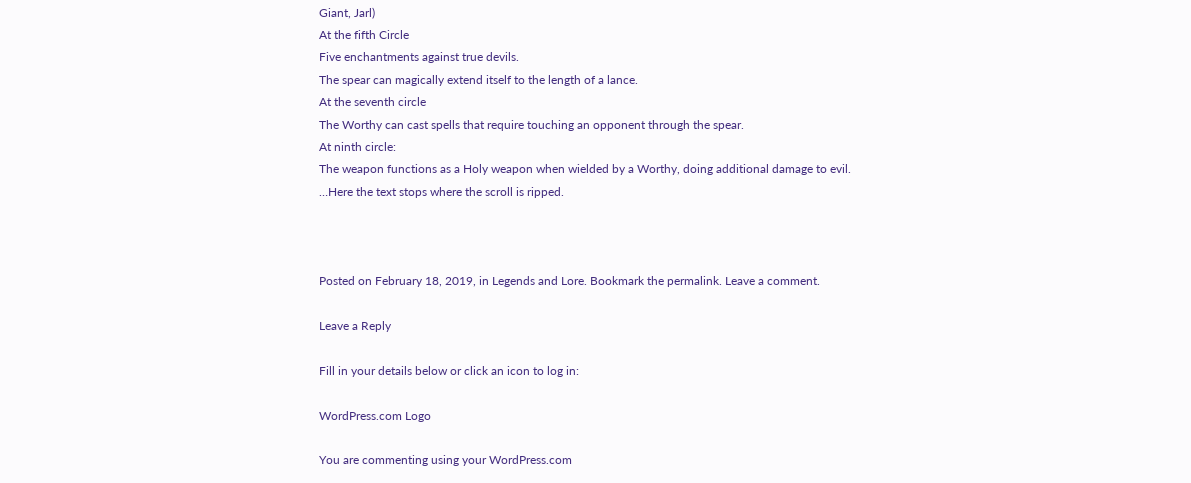Giant, Jarl)
At the fifth Circle
Five enchantments against true devils.
The spear can magically extend itself to the length of a lance.
At the seventh circle
The Worthy can cast spells that require touching an opponent through the spear.
At ninth circle:
The weapon functions as a Holy weapon when wielded by a Worthy, doing additional damage to evil.
…Here the text stops where the scroll is ripped.



Posted on February 18, 2019, in Legends and Lore. Bookmark the permalink. Leave a comment.

Leave a Reply

Fill in your details below or click an icon to log in:

WordPress.com Logo

You are commenting using your WordPress.com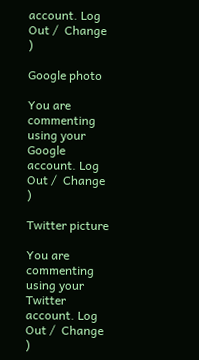account. Log Out /  Change )

Google photo

You are commenting using your Google account. Log Out /  Change )

Twitter picture

You are commenting using your Twitter account. Log Out /  Change )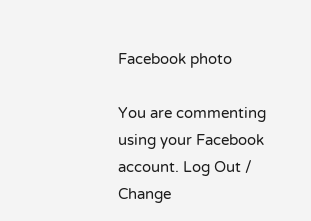Facebook photo

You are commenting using your Facebook account. Log Out /  Change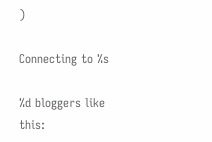)

Connecting to %s

%d bloggers like this: